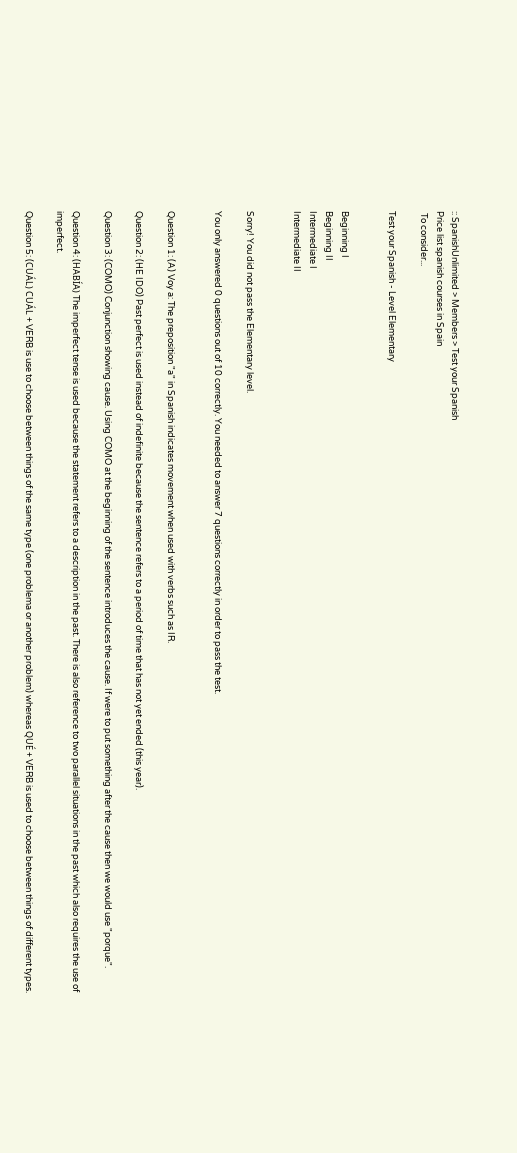:: SpanishUnlimited > Members > Test your Spanish
Price list spanish courses in Spain
 To consider...

Test your Spanish - Level Elementary


Beginning I
Beginning II
Intermediate I
Intermediate II


Sorry! You did not pass the Elementary level.

You only answered 0 questions out of 10 correctly. You needed to answer 7 questions correctly in order to pass the test.


Question 1: (A) Voy a: The preposition "a" in Spanish indicates movement when used with verbs such as IR.

Question 2: (HE IDO) Past perfect is used instead of indefinite because the sentence refers to a period of time that has not yet ended (this year).

Question 3: (COMO) Conjunction showing cause. Using COMO at the beginning of the sentence introduces the cause. If were to put something after the cause then we would use "porque".

Question 4: (HABÍA) The imperfect tense is used because the statement refers to a description in the past. There is also reference to two parallel situations in the past which also requires the use of imperfect.

Question 5: (CUÁL) CUÁL + VERB is use to choose between things of the same type (one problema or another problem) whereas QUÉ + VERB is used to choose between things of different types.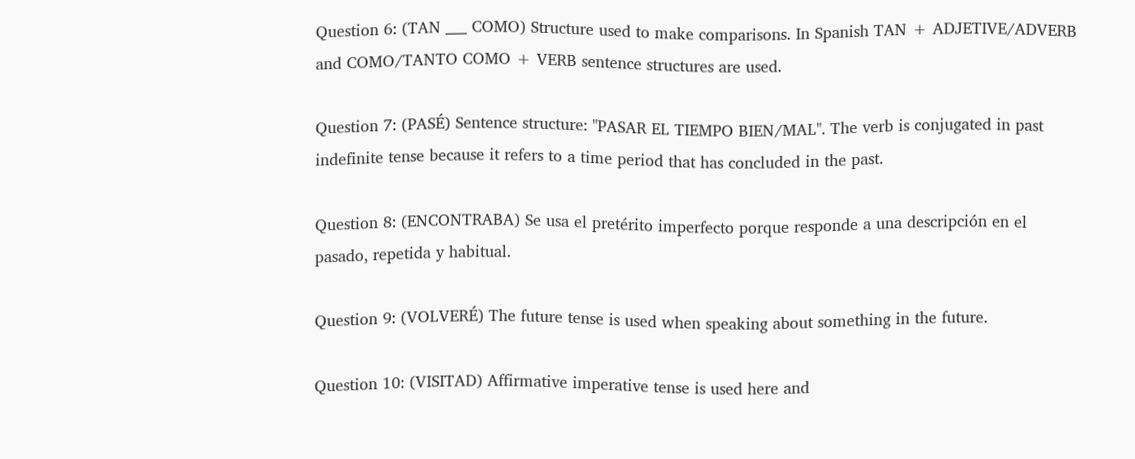Question 6: (TAN ___ COMO) Structure used to make comparisons. In Spanish TAN + ADJETIVE/ADVERB and COMO/TANTO COMO + VERB sentence structures are used.

Question 7: (PASÉ) Sentence structure: "PASAR EL TIEMPO BIEN/MAL". The verb is conjugated in past indefinite tense because it refers to a time period that has concluded in the past.

Question 8: (ENCONTRABA) Se usa el pretérito imperfecto porque responde a una descripción en el pasado, repetida y habitual.

Question 9: (VOLVERÉ) The future tense is used when speaking about something in the future.

Question 10: (VISITAD) Affirmative imperative tense is used here and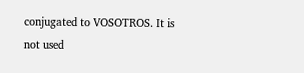conjugated to VOSOTROS. It is not used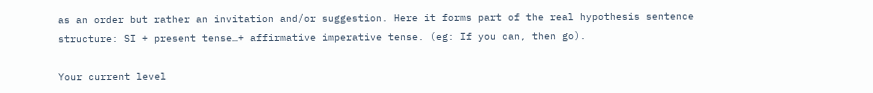as an order but rather an invitation and/or suggestion. Here it forms part of the real hypothesis sentence structure: SI + present tense…+ affirmative imperative tense. (eg: If you can, then go).

Your current level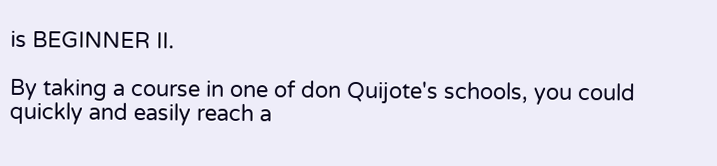is BEGINNER II.

By taking a course in one of don Quijote's schools, you could quickly and easily reach a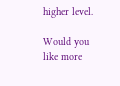higher level.

Would you like more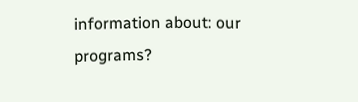information about: our programs?